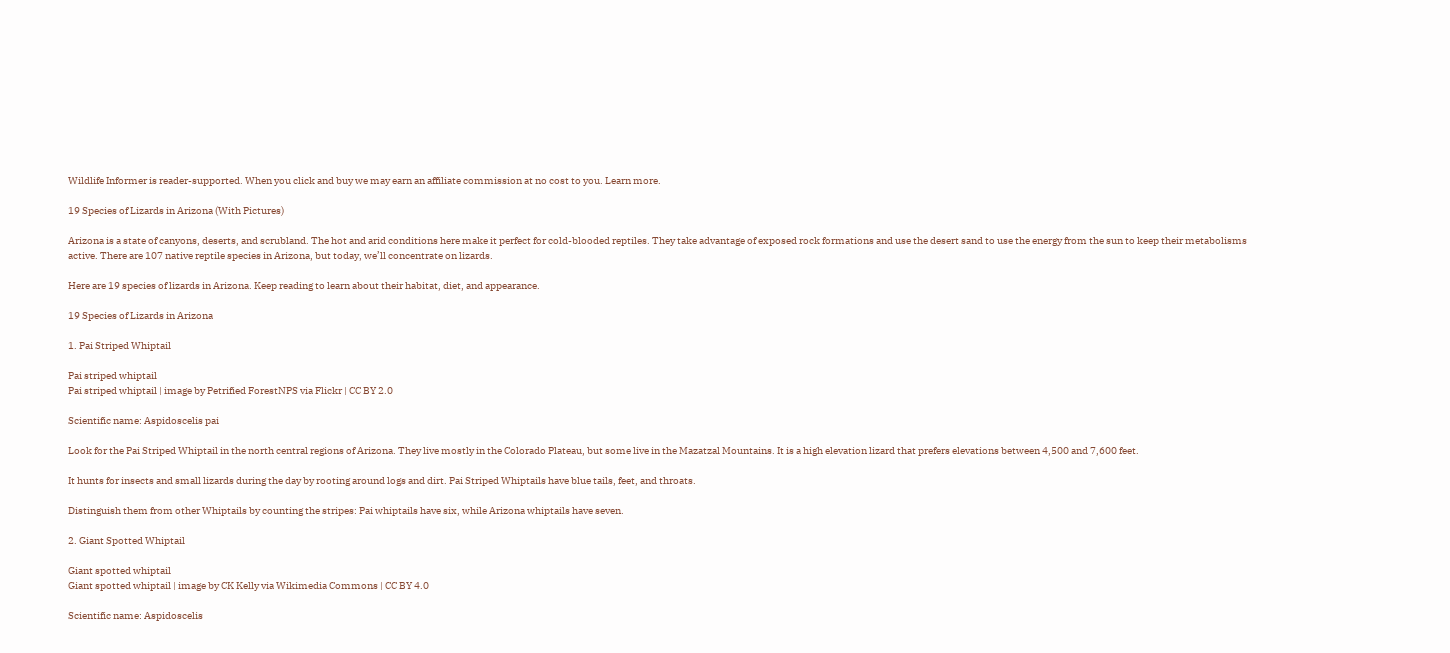Wildlife Informer is reader-supported. When you click and buy we may earn an affiliate commission at no cost to you. Learn more.

19 Species of Lizards in Arizona (With Pictures)

Arizona is a state of canyons, deserts, and scrubland. The hot and arid conditions here make it perfect for cold-blooded reptiles. They take advantage of exposed rock formations and use the desert sand to use the energy from the sun to keep their metabolisms active. There are 107 native reptile species in Arizona, but today, we’ll concentrate on lizards.

Here are 19 species of lizards in Arizona. Keep reading to learn about their habitat, diet, and appearance.

19 Species of Lizards in Arizona

1. Pai Striped Whiptail

Pai striped whiptail
Pai striped whiptail | image by Petrified ForestNPS via Flickr | CC BY 2.0

Scientific name: Aspidoscelis pai

Look for the Pai Striped Whiptail in the north central regions of Arizona. They live mostly in the Colorado Plateau, but some live in the Mazatzal Mountains. It is a high elevation lizard that prefers elevations between 4,500 and 7,600 feet.

It hunts for insects and small lizards during the day by rooting around logs and dirt. Pai Striped Whiptails have blue tails, feet, and throats.

Distinguish them from other Whiptails by counting the stripes: Pai whiptails have six, while Arizona whiptails have seven.

2. Giant Spotted Whiptail

Giant spotted whiptail
Giant spotted whiptail | image by CK Kelly via Wikimedia Commons | CC BY 4.0

Scientific name: Aspidoscelis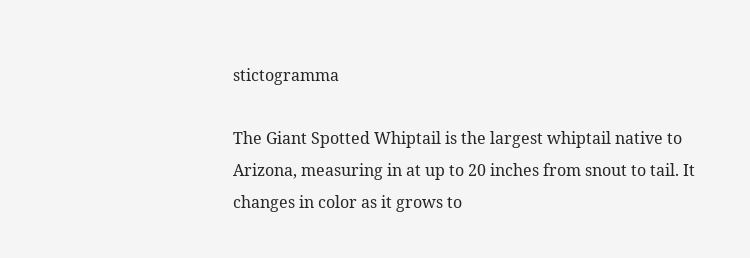stictogramma

The Giant Spotted Whiptail is the largest whiptail native to Arizona, measuring in at up to 20 inches from snout to tail. It changes in color as it grows to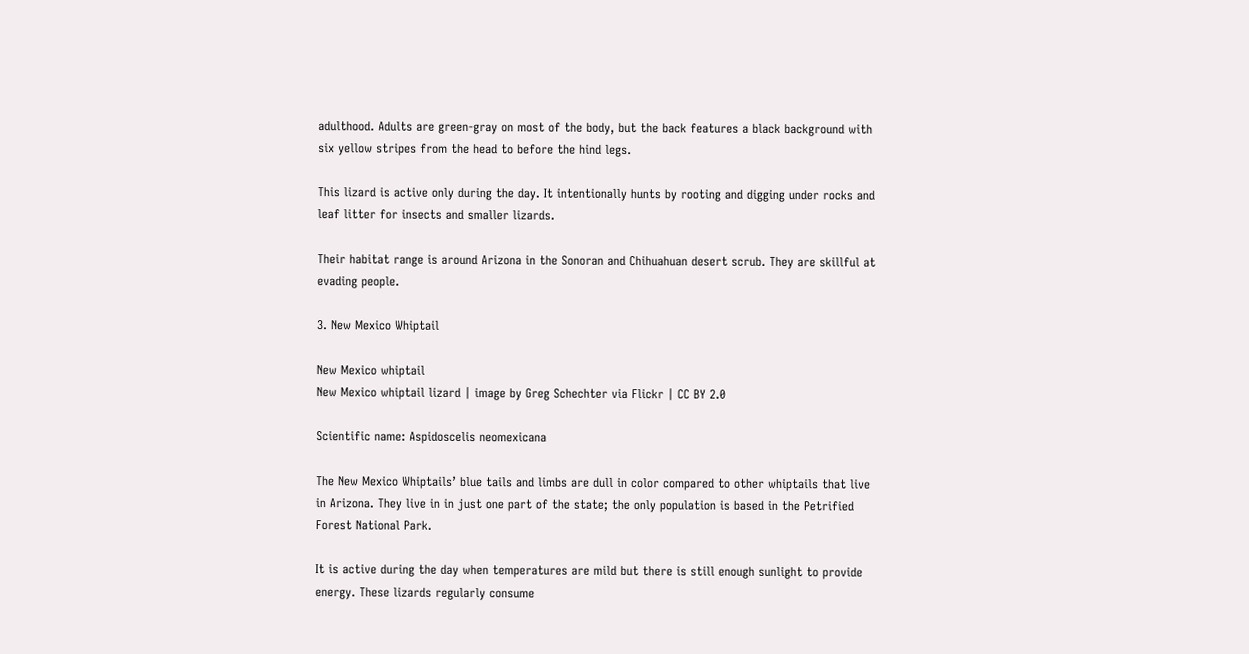adulthood. Adults are green-gray on most of the body, but the back features a black background with six yellow stripes from the head to before the hind legs.

This lizard is active only during the day. It intentionally hunts by rooting and digging under rocks and leaf litter for insects and smaller lizards.

Their habitat range is around Arizona in the Sonoran and Chihuahuan desert scrub. They are skillful at evading people.

3. New Mexico Whiptail

New Mexico whiptail
New Mexico whiptail lizard | image by Greg Schechter via Flickr | CC BY 2.0

Scientific name: Aspidoscelis neomexicana

The New Mexico Whiptails’ blue tails and limbs are dull in color compared to other whiptails that live in Arizona. They live in in just one part of the state; the only population is based in the Petrified Forest National Park.

It is active during the day when temperatures are mild but there is still enough sunlight to provide energy. These lizards regularly consume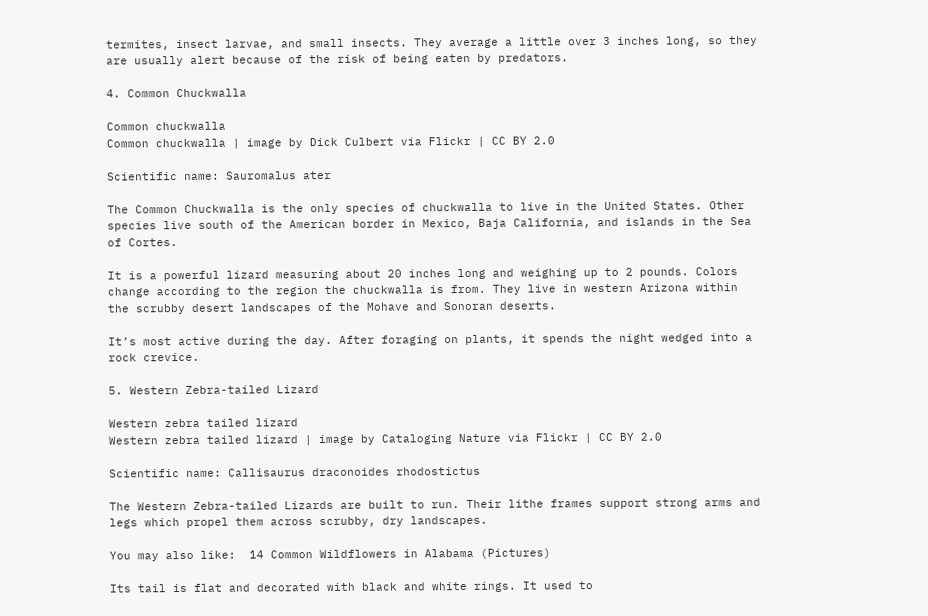termites, insect larvae, and small insects. They average a little over 3 inches long, so they are usually alert because of the risk of being eaten by predators.

4. Common Chuckwalla

Common chuckwalla
Common chuckwalla | image by Dick Culbert via Flickr | CC BY 2.0

Scientific name: Sauromalus ater

The Common Chuckwalla is the only species of chuckwalla to live in the United States. Other species live south of the American border in Mexico, Baja California, and islands in the Sea of Cortes.

It is a powerful lizard measuring about 20 inches long and weighing up to 2 pounds. Colors change according to the region the chuckwalla is from. They live in western Arizona within the scrubby desert landscapes of the Mohave and Sonoran deserts.

It’s most active during the day. After foraging on plants, it spends the night wedged into a rock crevice.

5. Western Zebra-tailed Lizard

Western zebra tailed lizard
Western zebra tailed lizard | image by Cataloging Nature via Flickr | CC BY 2.0

Scientific name: Callisaurus draconoides rhodostictus

The Western Zebra-tailed Lizards are built to run. Their lithe frames support strong arms and legs which propel them across scrubby, dry landscapes.

You may also like:  14 Common Wildflowers in Alabama (Pictures)

Its tail is flat and decorated with black and white rings. It used to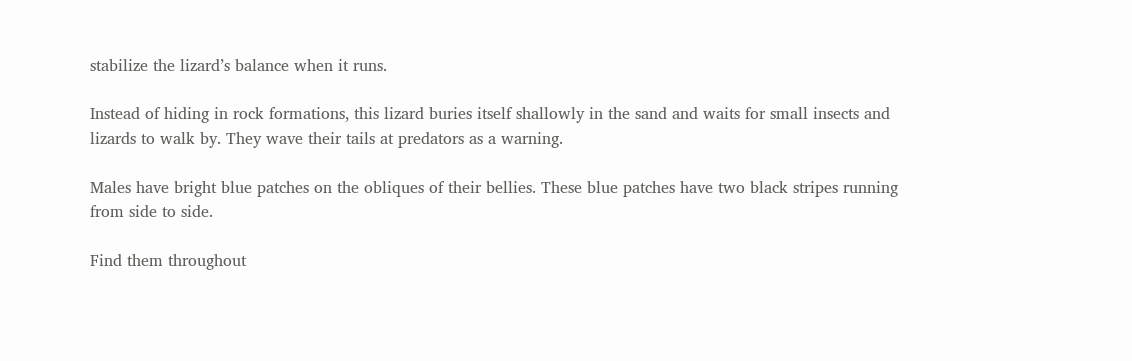stabilize the lizard’s balance when it runs.

Instead of hiding in rock formations, this lizard buries itself shallowly in the sand and waits for small insects and lizards to walk by. They wave their tails at predators as a warning.

Males have bright blue patches on the obliques of their bellies. These blue patches have two black stripes running from side to side.

Find them throughout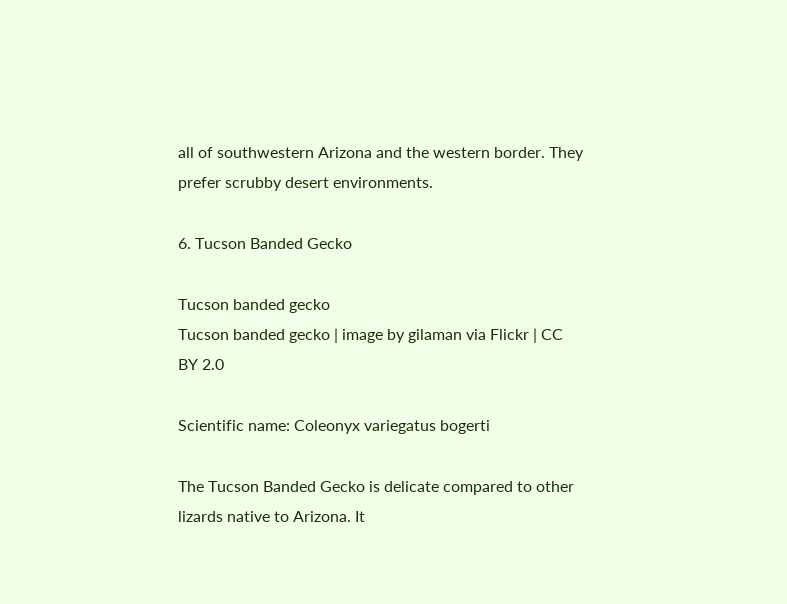all of southwestern Arizona and the western border. They prefer scrubby desert environments.

6. Tucson Banded Gecko

Tucson banded gecko
Tucson banded gecko | image by gilaman via Flickr | CC BY 2.0

Scientific name: Coleonyx variegatus bogerti

The Tucson Banded Gecko is delicate compared to other lizards native to Arizona. It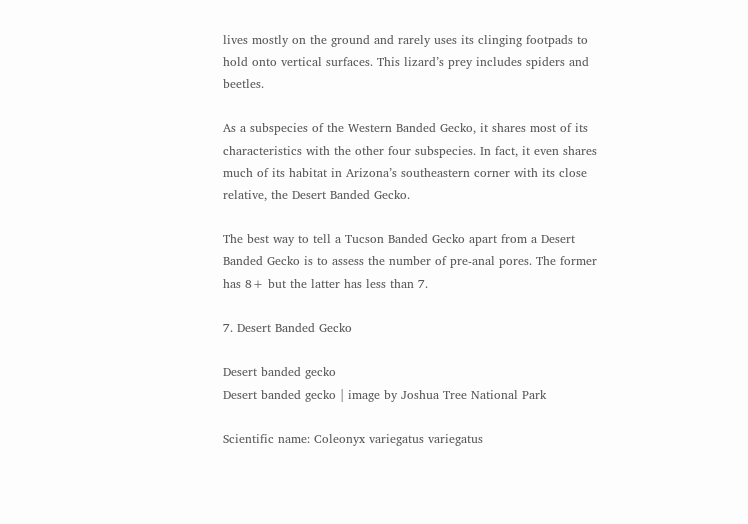lives mostly on the ground and rarely uses its clinging footpads to hold onto vertical surfaces. This lizard’s prey includes spiders and beetles.

As a subspecies of the Western Banded Gecko, it shares most of its characteristics with the other four subspecies. In fact, it even shares much of its habitat in Arizona’s southeastern corner with its close relative, the Desert Banded Gecko.

The best way to tell a Tucson Banded Gecko apart from a Desert Banded Gecko is to assess the number of pre-anal pores. The former has 8+ but the latter has less than 7.

7. Desert Banded Gecko

Desert banded gecko
Desert banded gecko | image by Joshua Tree National Park

Scientific name: Coleonyx variegatus variegatus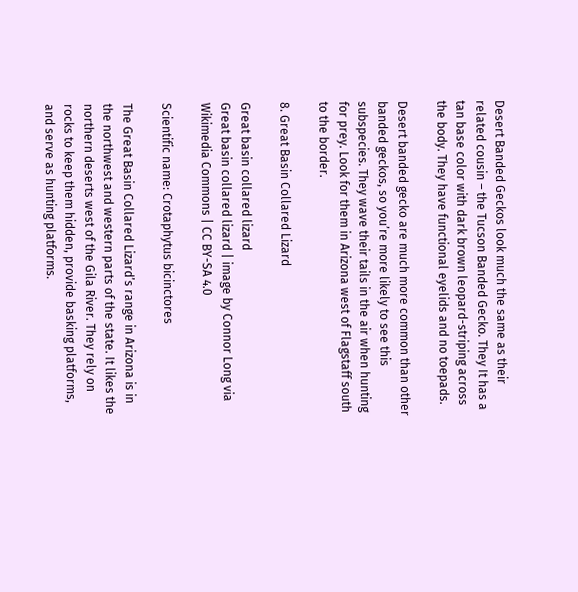Desert Banded Geckos look much the same as their related cousin – the Tucson Banded Gecko. They It has a tan base color with dark brown leopard-striping across the body. They have functional eyelids and no toepads.

Desert banded gecko are much more common than other banded geckos, so you’re more likely to see this subspecies. They wave their tails in the air when hunting for prey. Look for them in Arizona west of Flagstaff south to the border.

8. Great Basin Collared Lizard

Great basin collared lizard
Great basin collared lizard | image by Connor Long via Wikimedia Commons | CC BY-SA 4.0

Scientific name: Crotaphytus bicinctores

The Great Basin Collared Lizard’s range in Arizona is in the northwest and western parts of the state. It likes the northern deserts west of the Gila River. They rely on rocks to keep them hidden, provide basking platforms, and serve as hunting platforms.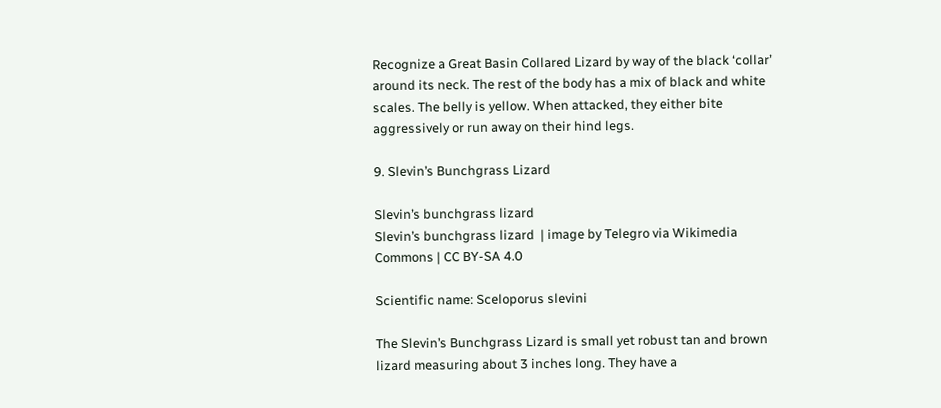Recognize a Great Basin Collared Lizard by way of the black ‘collar’ around its neck. The rest of the body has a mix of black and white scales. The belly is yellow. When attacked, they either bite aggressively or run away on their hind legs.

9. Slevin’s Bunchgrass Lizard

Slevin’s bunchgrass lizard
Slevin’s bunchgrass lizard  | image by Telegro via Wikimedia Commons | CC BY-SA 4.0

Scientific name: Sceloporus slevini

The Slevin’s Bunchgrass Lizard is small yet robust tan and brown lizard measuring about 3 inches long. They have a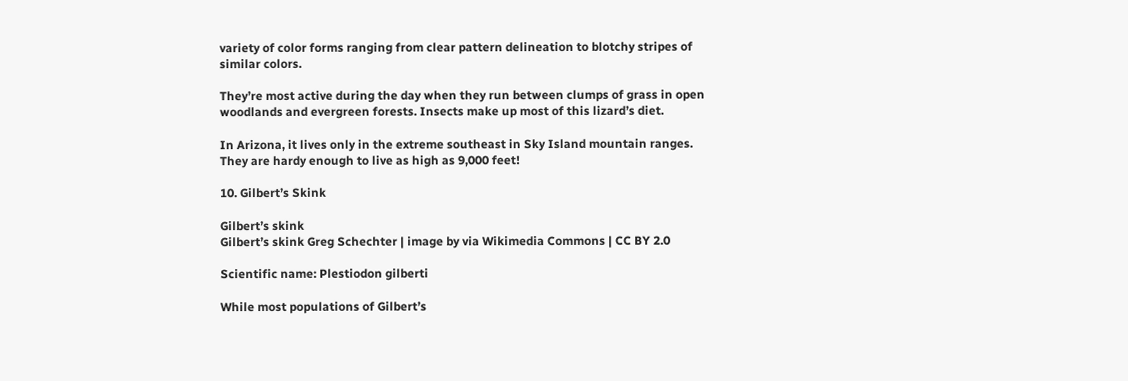variety of color forms ranging from clear pattern delineation to blotchy stripes of similar colors.

They’re most active during the day when they run between clumps of grass in open woodlands and evergreen forests. Insects make up most of this lizard’s diet.

In Arizona, it lives only in the extreme southeast in Sky Island mountain ranges. They are hardy enough to live as high as 9,000 feet!

10. Gilbert’s Skink

Gilbert’s skink
Gilbert’s skink Greg Schechter | image by via Wikimedia Commons | CC BY 2.0

Scientific name: Plestiodon gilberti

While most populations of Gilbert’s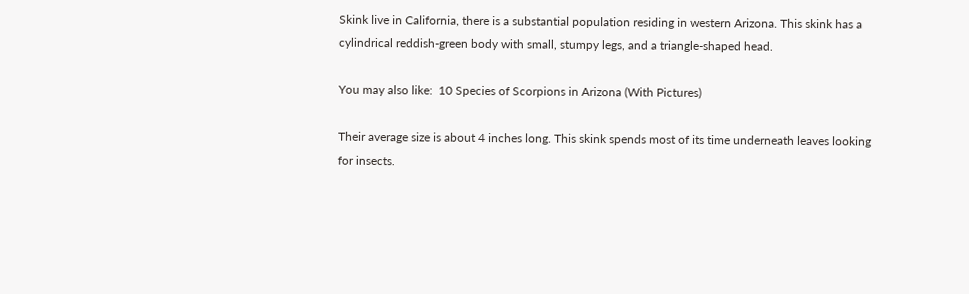Skink live in California, there is a substantial population residing in western Arizona. This skink has a cylindrical reddish-green body with small, stumpy legs, and a triangle-shaped head.

You may also like:  10 Species of Scorpions in Arizona (With Pictures)

Their average size is about 4 inches long. This skink spends most of its time underneath leaves looking for insects.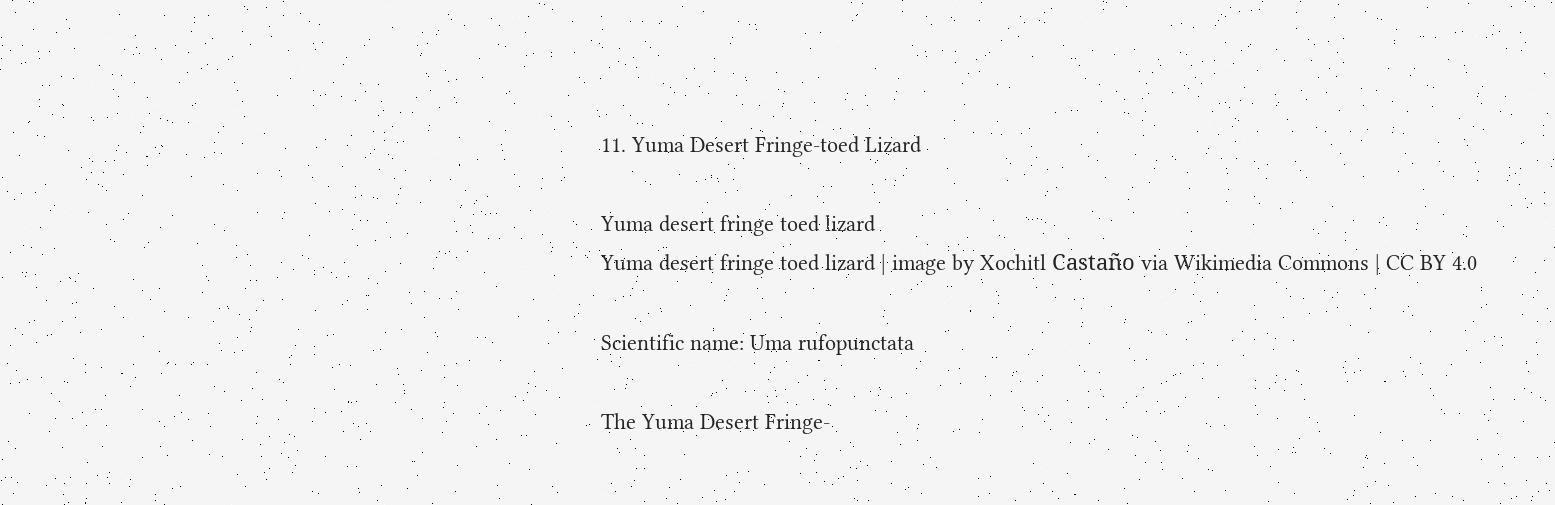11. Yuma Desert Fringe-toed Lizard

Yuma desert fringe toed lizard
Yuma desert fringe toed lizard | image by Xochitl Castaño via Wikimedia Commons | CC BY 4.0

Scientific name: Uma rufopunctata

The Yuma Desert Fringe-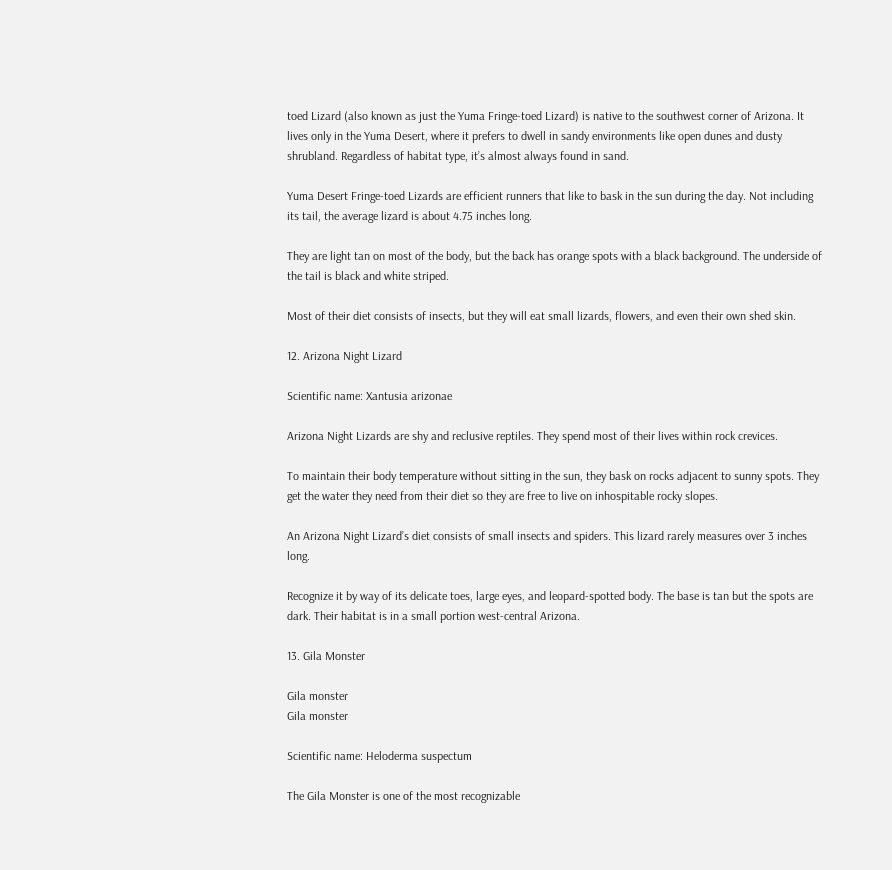toed Lizard (also known as just the Yuma Fringe-toed Lizard) is native to the southwest corner of Arizona. It lives only in the Yuma Desert, where it prefers to dwell in sandy environments like open dunes and dusty shrubland. Regardless of habitat type, it’s almost always found in sand.

Yuma Desert Fringe-toed Lizards are efficient runners that like to bask in the sun during the day. Not including its tail, the average lizard is about 4.75 inches long.

They are light tan on most of the body, but the back has orange spots with a black background. The underside of the tail is black and white striped.

Most of their diet consists of insects, but they will eat small lizards, flowers, and even their own shed skin.

12. Arizona Night Lizard

Scientific name: Xantusia arizonae

Arizona Night Lizards are shy and reclusive reptiles. They spend most of their lives within rock crevices.

To maintain their body temperature without sitting in the sun, they bask on rocks adjacent to sunny spots. They get the water they need from their diet so they are free to live on inhospitable rocky slopes.

An Arizona Night Lizard’s diet consists of small insects and spiders. This lizard rarely measures over 3 inches long.

Recognize it by way of its delicate toes, large eyes, and leopard-spotted body. The base is tan but the spots are dark. Their habitat is in a small portion west-central Arizona.

13. Gila Monster

Gila monster
Gila monster

Scientific name: Heloderma suspectum

The Gila Monster is one of the most recognizable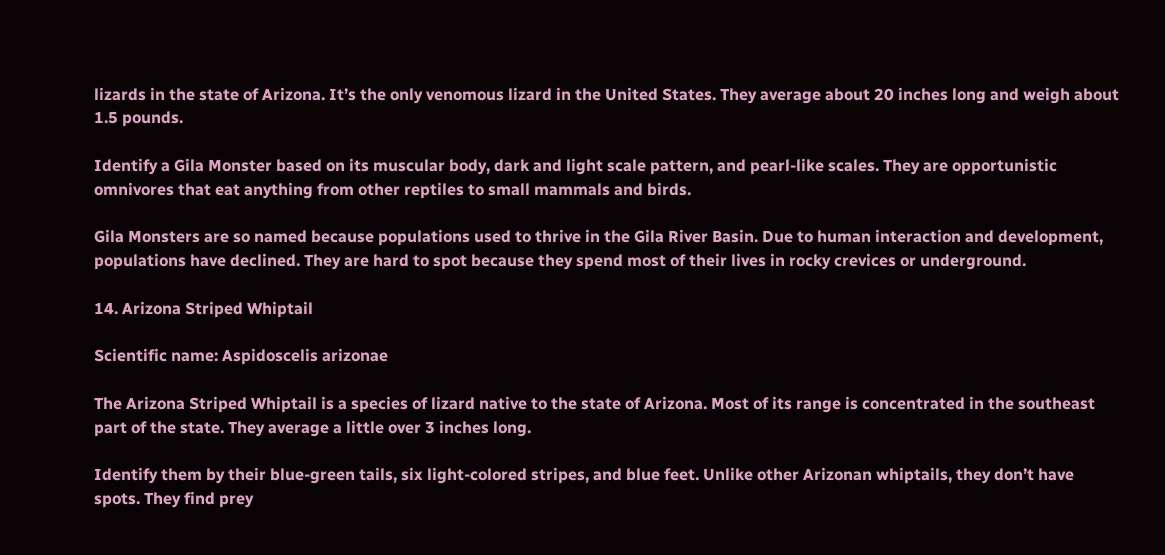lizards in the state of Arizona. It’s the only venomous lizard in the United States. They average about 20 inches long and weigh about 1.5 pounds.

Identify a Gila Monster based on its muscular body, dark and light scale pattern, and pearl-like scales. They are opportunistic omnivores that eat anything from other reptiles to small mammals and birds.

Gila Monsters are so named because populations used to thrive in the Gila River Basin. Due to human interaction and development, populations have declined. They are hard to spot because they spend most of their lives in rocky crevices or underground.

14. Arizona Striped Whiptail

Scientific name: Aspidoscelis arizonae

The Arizona Striped Whiptail is a species of lizard native to the state of Arizona. Most of its range is concentrated in the southeast part of the state. They average a little over 3 inches long.

Identify them by their blue-green tails, six light-colored stripes, and blue feet. Unlike other Arizonan whiptails, they don’t have spots. They find prey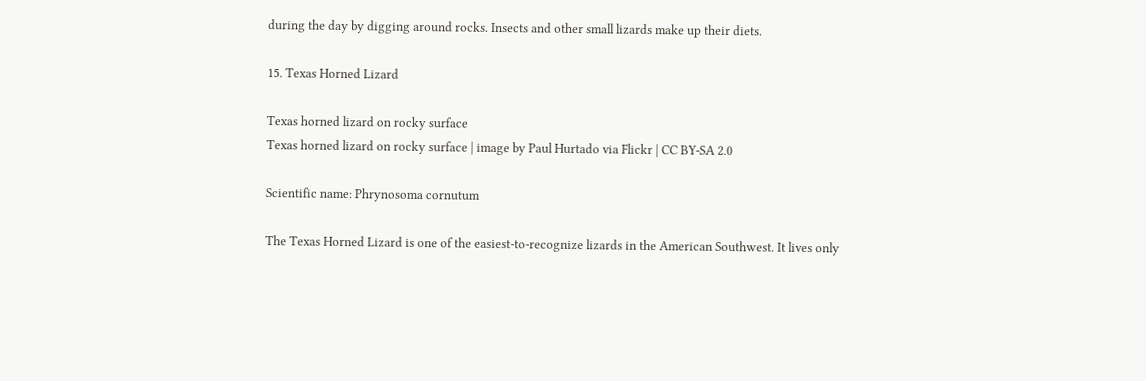during the day by digging around rocks. Insects and other small lizards make up their diets.

15. Texas Horned Lizard

Texas horned lizard on rocky surface
Texas horned lizard on rocky surface | image by Paul Hurtado via Flickr | CC BY-SA 2.0

Scientific name: Phrynosoma cornutum

The Texas Horned Lizard is one of the easiest-to-recognize lizards in the American Southwest. It lives only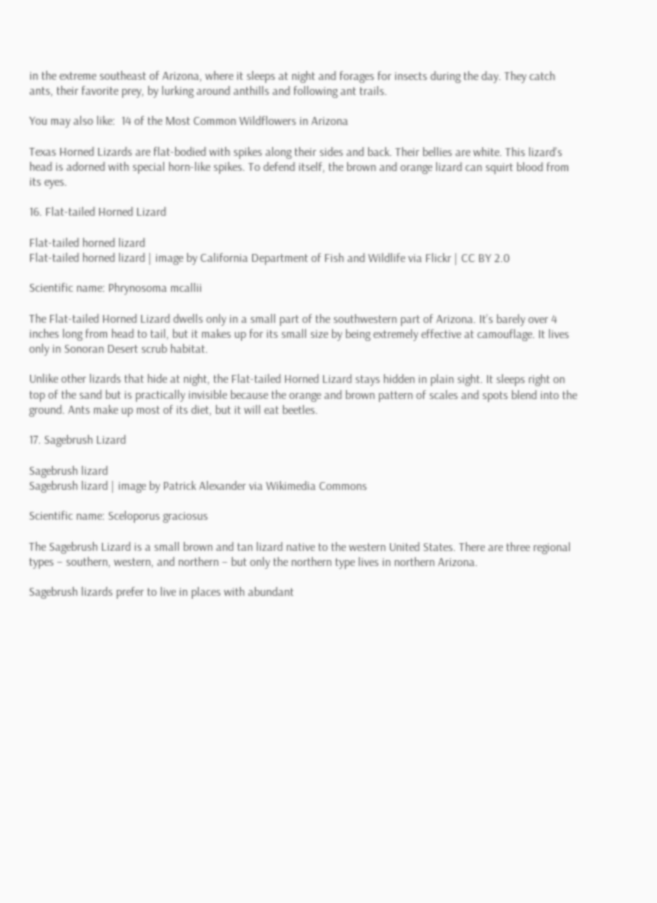in the extreme southeast of Arizona, where it sleeps at night and forages for insects during the day. They catch ants, their favorite prey, by lurking around anthills and following ant trails.

You may also like:  14 of the Most Common Wildflowers in Arizona

Texas Horned Lizards are flat-bodied with spikes along their sides and back. Their bellies are white. This lizard’s head is adorned with special horn-like spikes. To defend itself, the brown and orange lizard can squirt blood from its eyes.

16. Flat-tailed Horned Lizard

Flat-tailed horned lizard
Flat-tailed horned lizard | image by California Department of Fish and Wildlife via Flickr | CC BY 2.0

Scientific name: Phrynosoma mcallii

The Flat-tailed Horned Lizard dwells only in a small part of the southwestern part of Arizona. It’s barely over 4 inches long from head to tail, but it makes up for its small size by being extremely effective at camouflage. It lives only in Sonoran Desert scrub habitat.

Unlike other lizards that hide at night, the Flat-tailed Horned Lizard stays hidden in plain sight. It sleeps right on top of the sand but is practically invisible because the orange and brown pattern of scales and spots blend into the ground. Ants make up most of its diet, but it will eat beetles.

17. Sagebrush Lizard

Sagebrush lizard
Sagebrush lizard | image by Patrick Alexander via Wikimedia Commons

Scientific name: Sceloporus graciosus

The Sagebrush Lizard is a small brown and tan lizard native to the western United States. There are three regional types – southern, western, and northern – but only the northern type lives in northern Arizona.

Sagebrush lizards prefer to live in places with abundant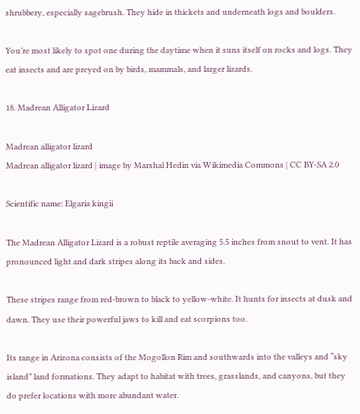shrubbery, especially sagebrush. They hide in thickets and underneath logs and boulders.

You’re most likely to spot one during the daytime when it suns itself on rocks and logs. They eat insects and are preyed on by birds, mammals, and larger lizards.

18. Madrean Alligator Lizard

Madrean alligator lizard
Madrean alligator lizard | image by Marshal Hedin via Wikimedia Commons | CC BY-SA 2.0

Scientific name: Elgaria kingii

The Madrean Alligator Lizard is a robust reptile averaging 5.5 inches from snout to vent. It has pronounced light and dark stripes along its back and sides.

These stripes range from red-brown to black to yellow-white. It hunts for insects at dusk and dawn. They use their powerful jaws to kill and eat scorpions too.

Its range in Arizona consists of the Mogollon Rim and southwards into the valleys and “sky island” land formations. They adapt to habitat with trees, grasslands, and canyons, but they do prefer locations with more abundant water.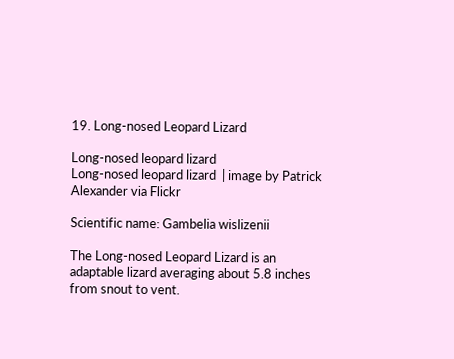19. Long-nosed Leopard Lizard

Long-nosed leopard lizard
Long-nosed leopard lizard  | image by Patrick Alexander via Flickr

Scientific name: Gambelia wislizenii

The Long-nosed Leopard Lizard is an adaptable lizard averaging about 5.8 inches from snout to vent.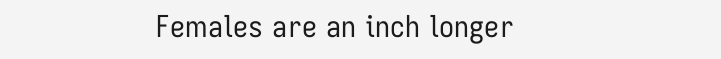Females are an inch longer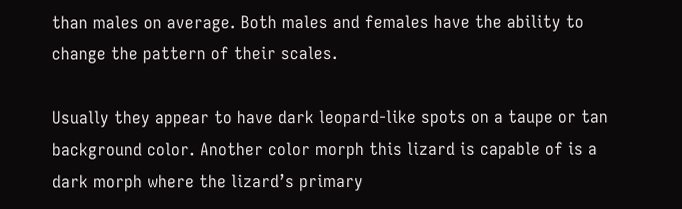than males on average. Both males and females have the ability to change the pattern of their scales.

Usually they appear to have dark leopard-like spots on a taupe or tan background color. Another color morph this lizard is capable of is a dark morph where the lizard’s primary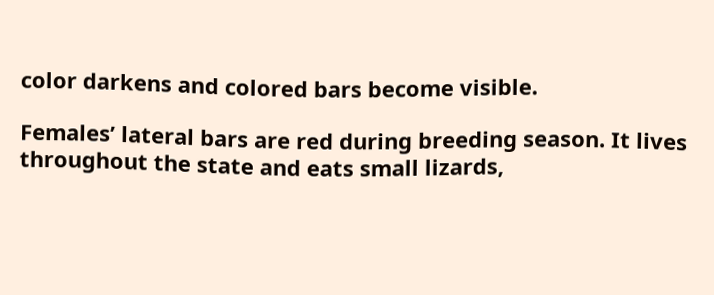color darkens and colored bars become visible.

Females’ lateral bars are red during breeding season. It lives throughout the state and eats small lizards,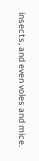insects, and even voles and mice.